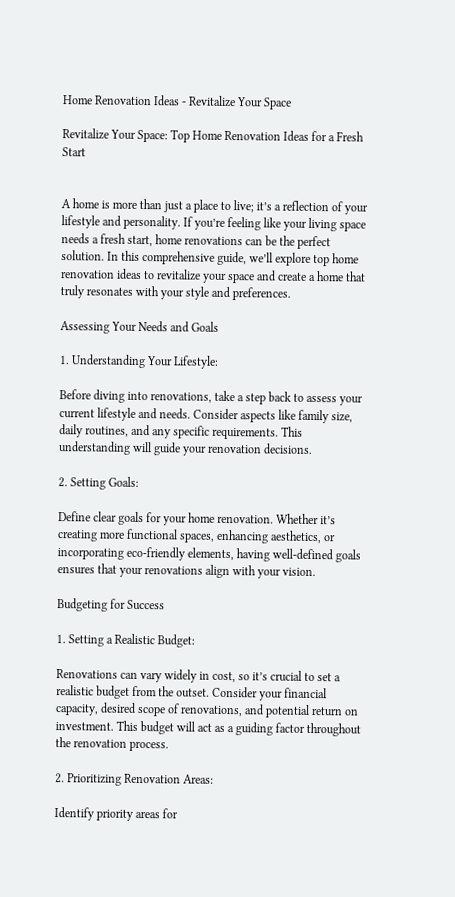Home Renovation Ideas - Revitalize Your Space

Revitalize Your Space: Top Home Renovation Ideas for a Fresh Start


A home is more than just a place to live; it’s a reflection of your lifestyle and personality. If you’re feeling like your living space needs a fresh start, home renovations can be the perfect solution. In this comprehensive guide, we’ll explore top home renovation ideas to revitalize your space and create a home that truly resonates with your style and preferences.

Assessing Your Needs and Goals

1. Understanding Your Lifestyle:

Before diving into renovations, take a step back to assess your current lifestyle and needs. Consider aspects like family size, daily routines, and any specific requirements. This understanding will guide your renovation decisions.

2. Setting Goals:

Define clear goals for your home renovation. Whether it’s creating more functional spaces, enhancing aesthetics, or incorporating eco-friendly elements, having well-defined goals ensures that your renovations align with your vision.

Budgeting for Success

1. Setting a Realistic Budget:

Renovations can vary widely in cost, so it’s crucial to set a realistic budget from the outset. Consider your financial capacity, desired scope of renovations, and potential return on investment. This budget will act as a guiding factor throughout the renovation process.

2. Prioritizing Renovation Areas:

Identify priority areas for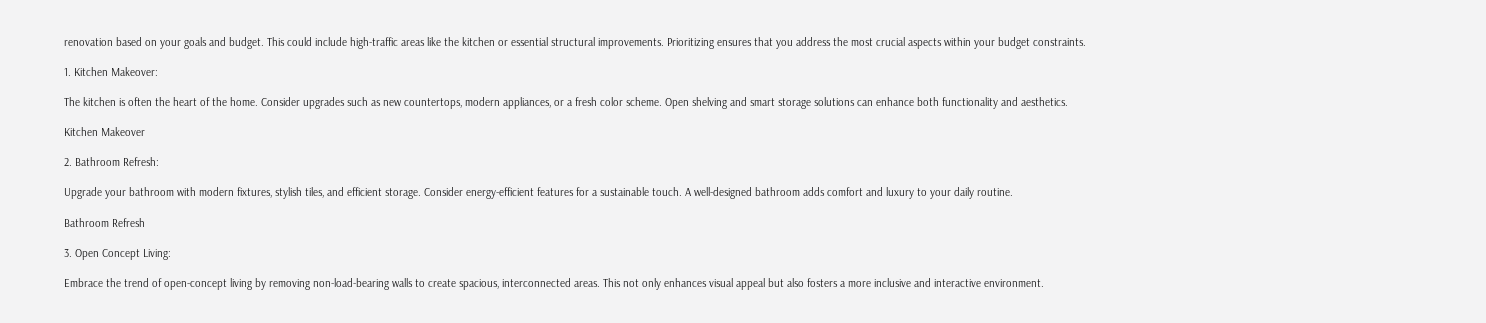renovation based on your goals and budget. This could include high-traffic areas like the kitchen or essential structural improvements. Prioritizing ensures that you address the most crucial aspects within your budget constraints.

1. Kitchen Makeover:

The kitchen is often the heart of the home. Consider upgrades such as new countertops, modern appliances, or a fresh color scheme. Open shelving and smart storage solutions can enhance both functionality and aesthetics.

Kitchen Makeover

2. Bathroom Refresh:

Upgrade your bathroom with modern fixtures, stylish tiles, and efficient storage. Consider energy-efficient features for a sustainable touch. A well-designed bathroom adds comfort and luxury to your daily routine.

Bathroom Refresh

3. Open Concept Living:

Embrace the trend of open-concept living by removing non-load-bearing walls to create spacious, interconnected areas. This not only enhances visual appeal but also fosters a more inclusive and interactive environment.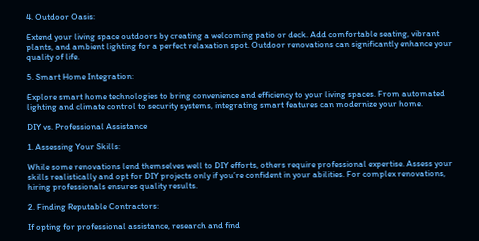4. Outdoor Oasis:

Extend your living space outdoors by creating a welcoming patio or deck. Add comfortable seating, vibrant plants, and ambient lighting for a perfect relaxation spot. Outdoor renovations can significantly enhance your quality of life.

5. Smart Home Integration:

Explore smart home technologies to bring convenience and efficiency to your living spaces. From automated lighting and climate control to security systems, integrating smart features can modernize your home.

DIY vs. Professional Assistance

1. Assessing Your Skills:

While some renovations lend themselves well to DIY efforts, others require professional expertise. Assess your skills realistically and opt for DIY projects only if you’re confident in your abilities. For complex renovations, hiring professionals ensures quality results.

2. Finding Reputable Contractors:

If opting for professional assistance, research and find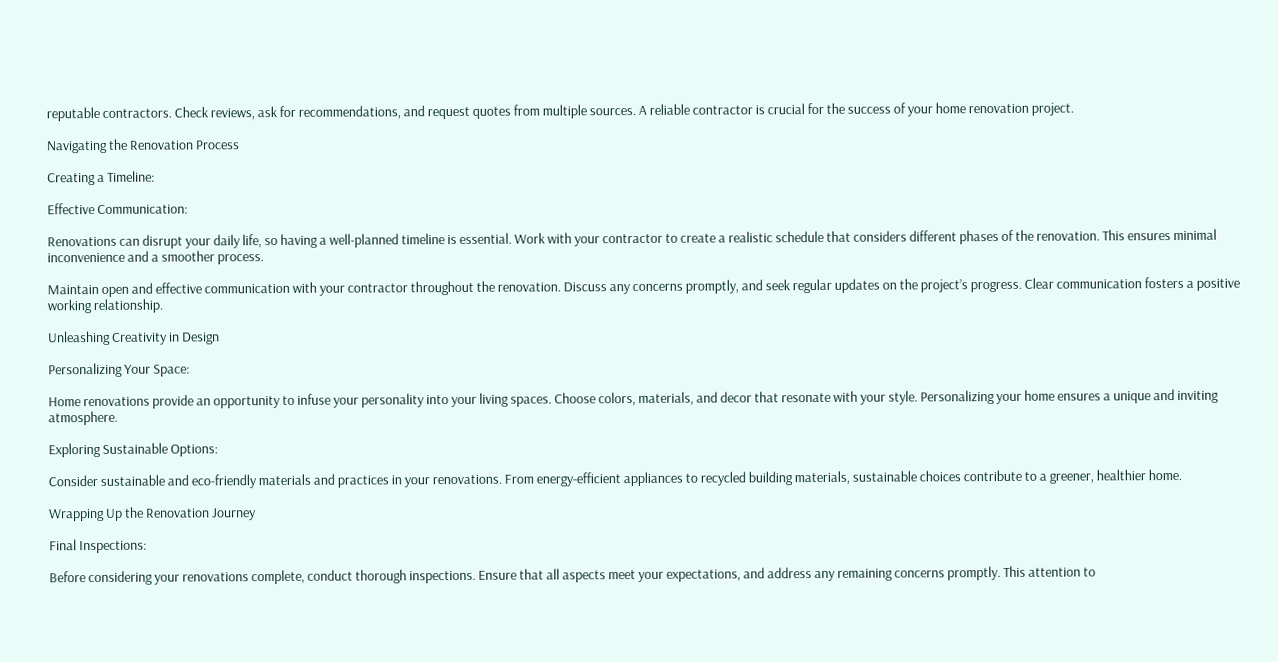reputable contractors. Check reviews, ask for recommendations, and request quotes from multiple sources. A reliable contractor is crucial for the success of your home renovation project.

Navigating the Renovation Process

Creating a Timeline:

Effective Communication:

Renovations can disrupt your daily life, so having a well-planned timeline is essential. Work with your contractor to create a realistic schedule that considers different phases of the renovation. This ensures minimal inconvenience and a smoother process.

Maintain open and effective communication with your contractor throughout the renovation. Discuss any concerns promptly, and seek regular updates on the project’s progress. Clear communication fosters a positive working relationship.

Unleashing Creativity in Design

Personalizing Your Space:

Home renovations provide an opportunity to infuse your personality into your living spaces. Choose colors, materials, and decor that resonate with your style. Personalizing your home ensures a unique and inviting atmosphere.

Exploring Sustainable Options:

Consider sustainable and eco-friendly materials and practices in your renovations. From energy-efficient appliances to recycled building materials, sustainable choices contribute to a greener, healthier home.

Wrapping Up the Renovation Journey

Final Inspections:

Before considering your renovations complete, conduct thorough inspections. Ensure that all aspects meet your expectations, and address any remaining concerns promptly. This attention to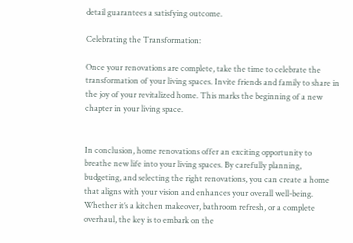detail guarantees a satisfying outcome.

Celebrating the Transformation:

Once your renovations are complete, take the time to celebrate the transformation of your living spaces. Invite friends and family to share in the joy of your revitalized home. This marks the beginning of a new chapter in your living space.


In conclusion, home renovations offer an exciting opportunity to breathe new life into your living spaces. By carefully planning, budgeting, and selecting the right renovations, you can create a home that aligns with your vision and enhances your overall well-being. Whether it’s a kitchen makeover, bathroom refresh, or a complete overhaul, the key is to embark on the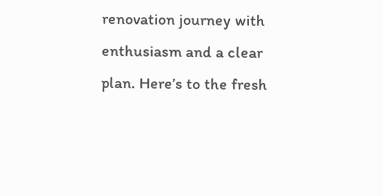renovation journey with enthusiasm and a clear plan. Here’s to the fresh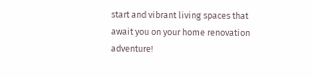start and vibrant living spaces that await you on your home renovation adventure!